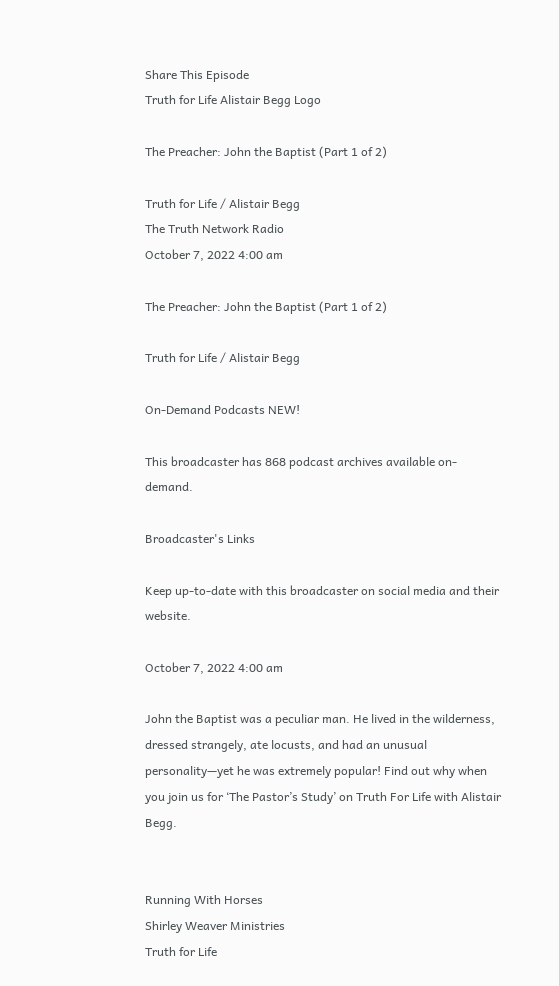Share This Episode
Truth for Life Alistair Begg Logo

The Preacher: John the Baptist (Part 1 of 2)

Truth for Life / Alistair Begg
The Truth Network Radio
October 7, 2022 4:00 am

The Preacher: John the Baptist (Part 1 of 2)

Truth for Life / Alistair Begg

On-Demand Podcasts NEW!

This broadcaster has 868 podcast archives available on-demand.

Broadcaster's Links

Keep up-to-date with this broadcaster on social media and their website.

October 7, 2022 4:00 am

John the Baptist was a peculiar man. He lived in the wilderness, dressed strangely, ate locusts, and had an unusual personality—yet he was extremely popular! Find out why when you join us for ‘The Pastor’s Study’ on Truth For Life with Alistair Begg.


Running With Horses
Shirley Weaver Ministries
Truth for Life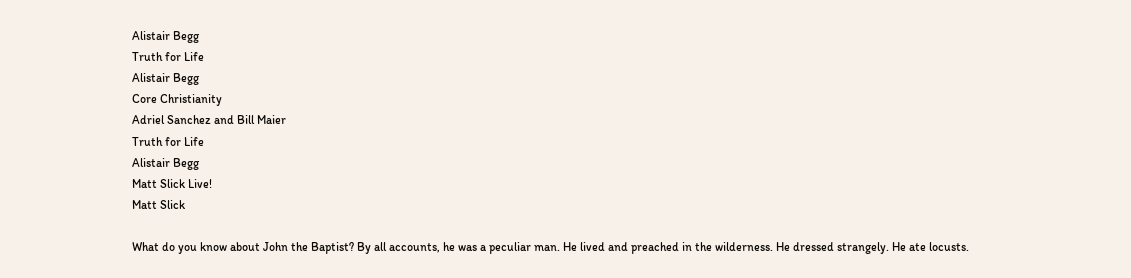Alistair Begg
Truth for Life
Alistair Begg
Core Christianity
Adriel Sanchez and Bill Maier
Truth for Life
Alistair Begg
Matt Slick Live!
Matt Slick

What do you know about John the Baptist? By all accounts, he was a peculiar man. He lived and preached in the wilderness. He dressed strangely. He ate locusts.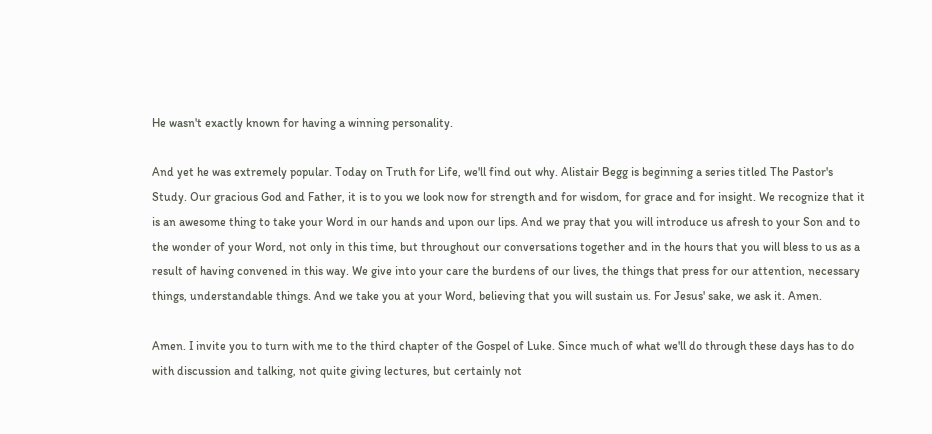He wasn't exactly known for having a winning personality.

And yet he was extremely popular. Today on Truth for Life, we'll find out why. Alistair Begg is beginning a series titled The Pastor's Study. Our gracious God and Father, it is to you we look now for strength and for wisdom, for grace and for insight. We recognize that it is an awesome thing to take your Word in our hands and upon our lips. And we pray that you will introduce us afresh to your Son and to the wonder of your Word, not only in this time, but throughout our conversations together and in the hours that you will bless to us as a result of having convened in this way. We give into your care the burdens of our lives, the things that press for our attention, necessary things, understandable things. And we take you at your Word, believing that you will sustain us. For Jesus' sake, we ask it. Amen.

Amen. I invite you to turn with me to the third chapter of the Gospel of Luke. Since much of what we'll do through these days has to do with discussion and talking, not quite giving lectures, but certainly not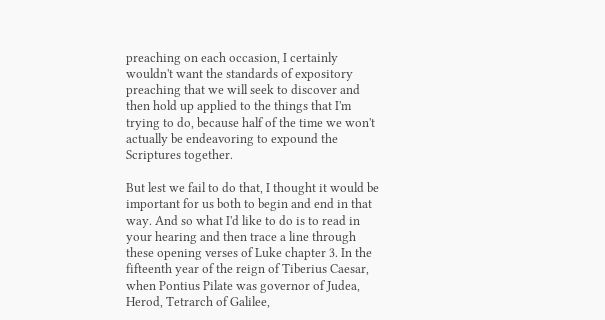preaching on each occasion, I certainly wouldn't want the standards of expository preaching that we will seek to discover and then hold up applied to the things that I'm trying to do, because half of the time we won't actually be endeavoring to expound the Scriptures together.

But lest we fail to do that, I thought it would be important for us both to begin and end in that way. And so what I'd like to do is to read in your hearing and then trace a line through these opening verses of Luke chapter 3. In the fifteenth year of the reign of Tiberius Caesar, when Pontius Pilate was governor of Judea, Herod, Tetrarch of Galilee,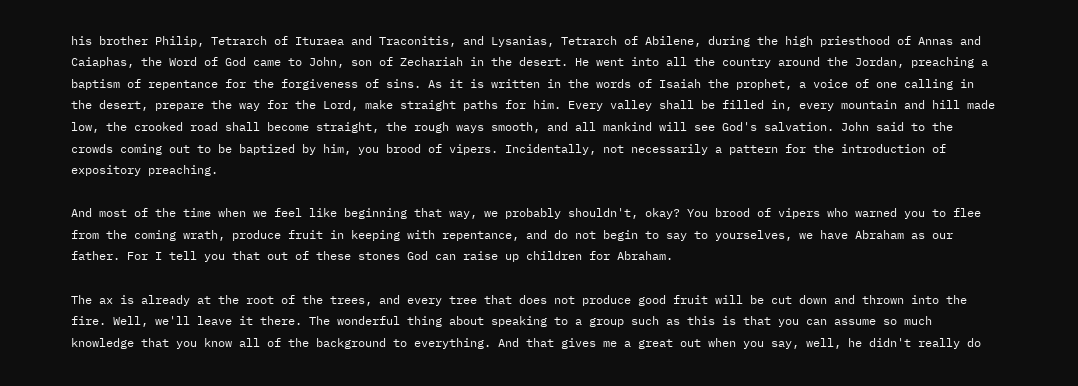his brother Philip, Tetrarch of Ituraea and Traconitis, and Lysanias, Tetrarch of Abilene, during the high priesthood of Annas and Caiaphas, the Word of God came to John, son of Zechariah in the desert. He went into all the country around the Jordan, preaching a baptism of repentance for the forgiveness of sins. As it is written in the words of Isaiah the prophet, a voice of one calling in the desert, prepare the way for the Lord, make straight paths for him. Every valley shall be filled in, every mountain and hill made low, the crooked road shall become straight, the rough ways smooth, and all mankind will see God's salvation. John said to the crowds coming out to be baptized by him, you brood of vipers. Incidentally, not necessarily a pattern for the introduction of expository preaching.

And most of the time when we feel like beginning that way, we probably shouldn't, okay? You brood of vipers who warned you to flee from the coming wrath, produce fruit in keeping with repentance, and do not begin to say to yourselves, we have Abraham as our father. For I tell you that out of these stones God can raise up children for Abraham.

The ax is already at the root of the trees, and every tree that does not produce good fruit will be cut down and thrown into the fire. Well, we'll leave it there. The wonderful thing about speaking to a group such as this is that you can assume so much knowledge that you know all of the background to everything. And that gives me a great out when you say, well, he didn't really do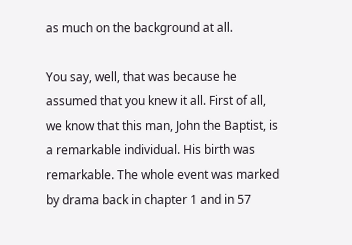as much on the background at all.

You say, well, that was because he assumed that you knew it all. First of all, we know that this man, John the Baptist, is a remarkable individual. His birth was remarkable. The whole event was marked by drama back in chapter 1 and in 57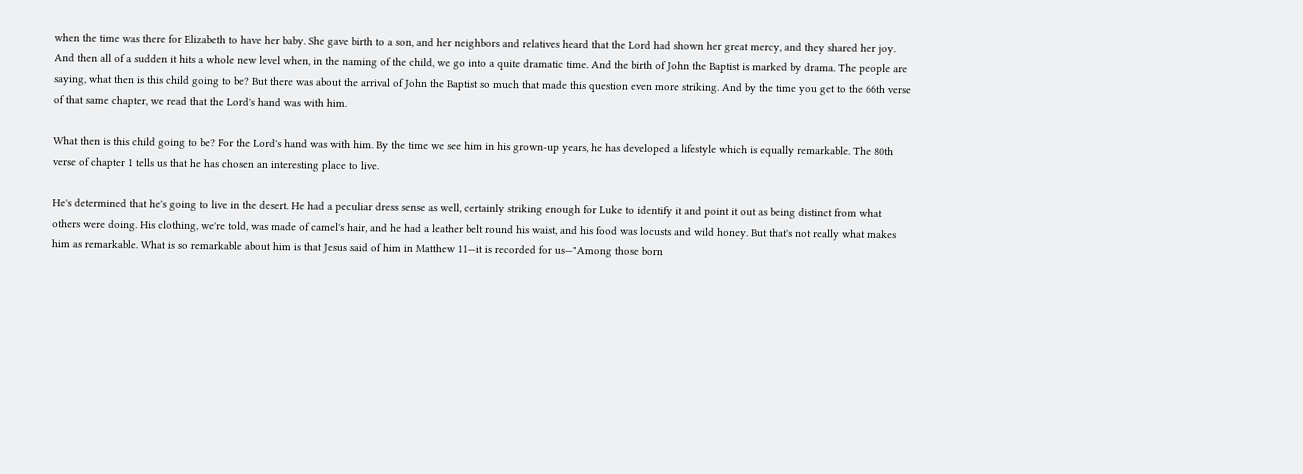when the time was there for Elizabeth to have her baby. She gave birth to a son, and her neighbors and relatives heard that the Lord had shown her great mercy, and they shared her joy. And then all of a sudden it hits a whole new level when, in the naming of the child, we go into a quite dramatic time. And the birth of John the Baptist is marked by drama. The people are saying, what then is this child going to be? But there was about the arrival of John the Baptist so much that made this question even more striking. And by the time you get to the 66th verse of that same chapter, we read that the Lord's hand was with him.

What then is this child going to be? For the Lord's hand was with him. By the time we see him in his grown-up years, he has developed a lifestyle which is equally remarkable. The 80th verse of chapter 1 tells us that he has chosen an interesting place to live.

He's determined that he's going to live in the desert. He had a peculiar dress sense as well, certainly striking enough for Luke to identify it and point it out as being distinct from what others were doing. His clothing, we're told, was made of camel's hair, and he had a leather belt round his waist, and his food was locusts and wild honey. But that's not really what makes him as remarkable. What is so remarkable about him is that Jesus said of him in Matthew 11—it is recorded for us—"Among those born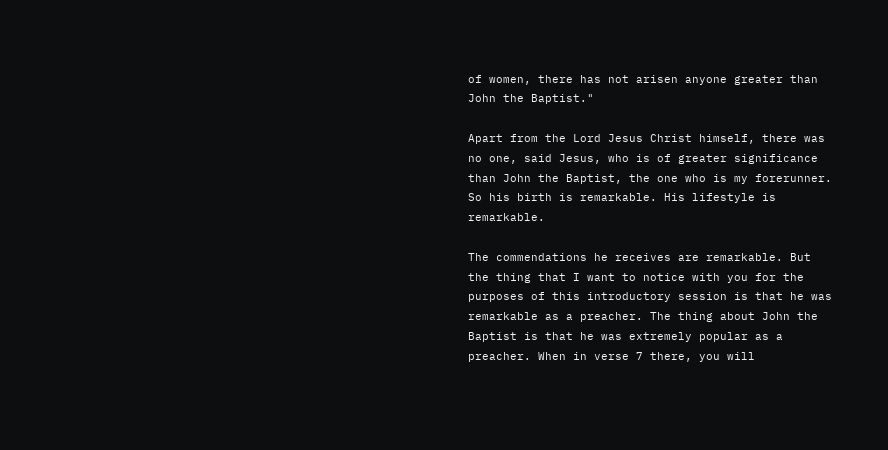of women, there has not arisen anyone greater than John the Baptist."

Apart from the Lord Jesus Christ himself, there was no one, said Jesus, who is of greater significance than John the Baptist, the one who is my forerunner. So his birth is remarkable. His lifestyle is remarkable.

The commendations he receives are remarkable. But the thing that I want to notice with you for the purposes of this introductory session is that he was remarkable as a preacher. The thing about John the Baptist is that he was extremely popular as a preacher. When in verse 7 there, you will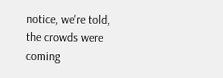notice, we're told, the crowds were coming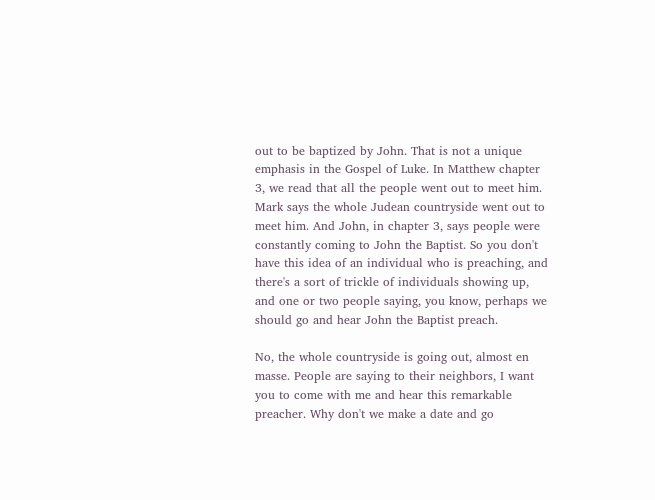out to be baptized by John. That is not a unique emphasis in the Gospel of Luke. In Matthew chapter 3, we read that all the people went out to meet him. Mark says the whole Judean countryside went out to meet him. And John, in chapter 3, says people were constantly coming to John the Baptist. So you don't have this idea of an individual who is preaching, and there's a sort of trickle of individuals showing up, and one or two people saying, you know, perhaps we should go and hear John the Baptist preach.

No, the whole countryside is going out, almost en masse. People are saying to their neighbors, I want you to come with me and hear this remarkable preacher. Why don't we make a date and go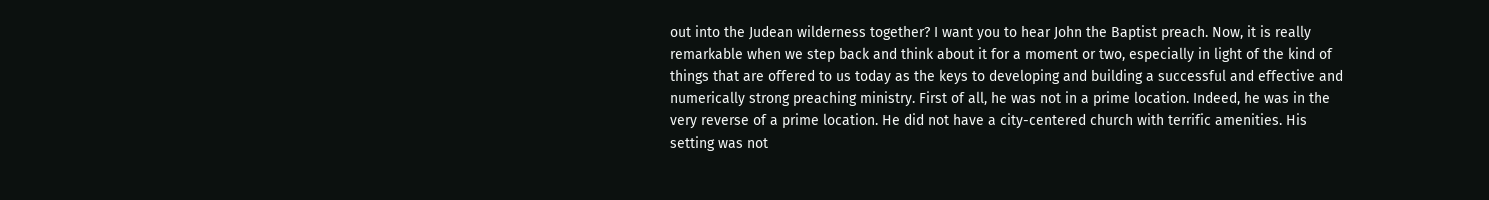out into the Judean wilderness together? I want you to hear John the Baptist preach. Now, it is really remarkable when we step back and think about it for a moment or two, especially in light of the kind of things that are offered to us today as the keys to developing and building a successful and effective and numerically strong preaching ministry. First of all, he was not in a prime location. Indeed, he was in the very reverse of a prime location. He did not have a city-centered church with terrific amenities. His setting was not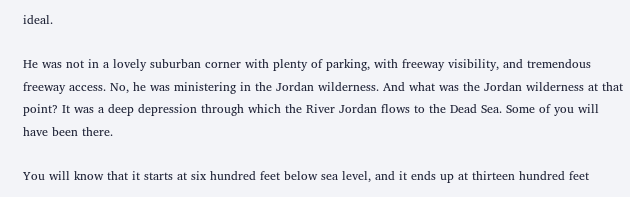ideal.

He was not in a lovely suburban corner with plenty of parking, with freeway visibility, and tremendous freeway access. No, he was ministering in the Jordan wilderness. And what was the Jordan wilderness at that point? It was a deep depression through which the River Jordan flows to the Dead Sea. Some of you will have been there.

You will know that it starts at six hundred feet below sea level, and it ends up at thirteen hundred feet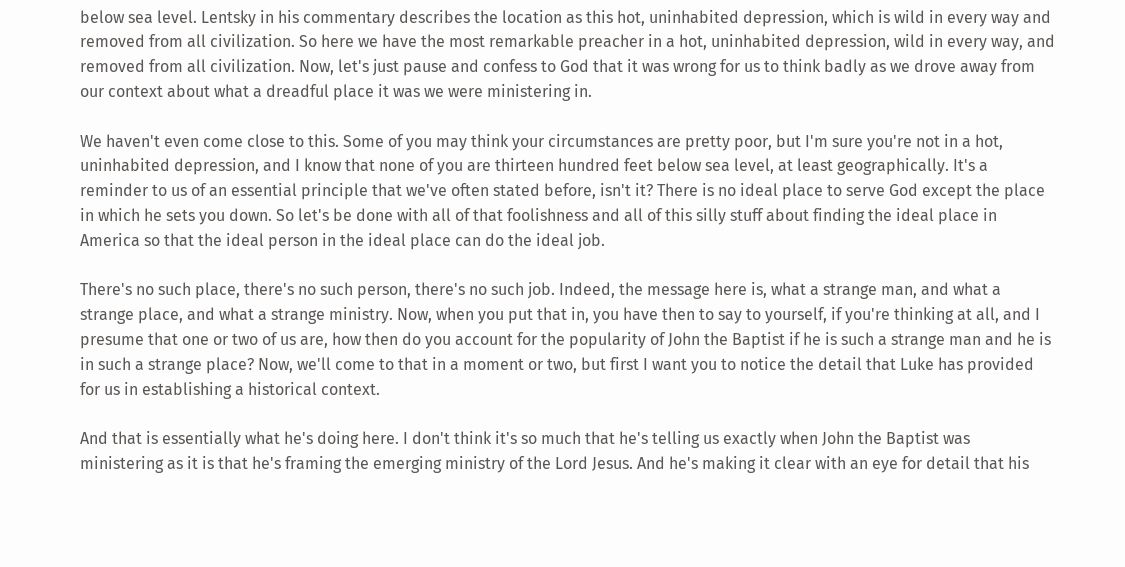below sea level. Lentsky in his commentary describes the location as this hot, uninhabited depression, which is wild in every way and removed from all civilization. So here we have the most remarkable preacher in a hot, uninhabited depression, wild in every way, and removed from all civilization. Now, let's just pause and confess to God that it was wrong for us to think badly as we drove away from our context about what a dreadful place it was we were ministering in.

We haven't even come close to this. Some of you may think your circumstances are pretty poor, but I'm sure you're not in a hot, uninhabited depression, and I know that none of you are thirteen hundred feet below sea level, at least geographically. It's a reminder to us of an essential principle that we've often stated before, isn't it? There is no ideal place to serve God except the place in which he sets you down. So let's be done with all of that foolishness and all of this silly stuff about finding the ideal place in America so that the ideal person in the ideal place can do the ideal job.

There's no such place, there's no such person, there's no such job. Indeed, the message here is, what a strange man, and what a strange place, and what a strange ministry. Now, when you put that in, you have then to say to yourself, if you're thinking at all, and I presume that one or two of us are, how then do you account for the popularity of John the Baptist if he is such a strange man and he is in such a strange place? Now, we'll come to that in a moment or two, but first I want you to notice the detail that Luke has provided for us in establishing a historical context.

And that is essentially what he's doing here. I don't think it's so much that he's telling us exactly when John the Baptist was ministering as it is that he's framing the emerging ministry of the Lord Jesus. And he's making it clear with an eye for detail that his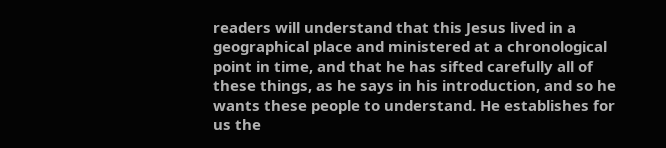readers will understand that this Jesus lived in a geographical place and ministered at a chronological point in time, and that he has sifted carefully all of these things, as he says in his introduction, and so he wants these people to understand. He establishes for us the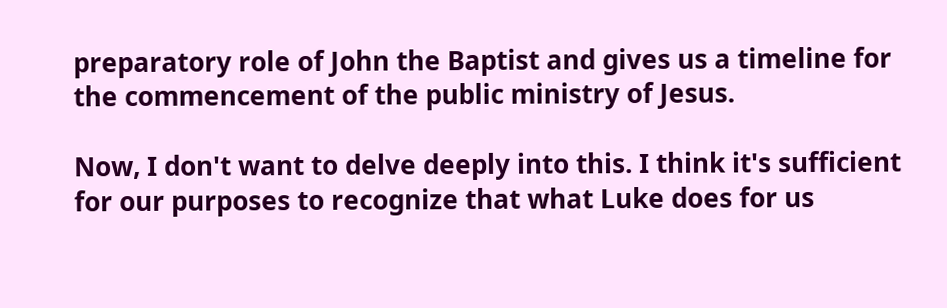preparatory role of John the Baptist and gives us a timeline for the commencement of the public ministry of Jesus.

Now, I don't want to delve deeply into this. I think it's sufficient for our purposes to recognize that what Luke does for us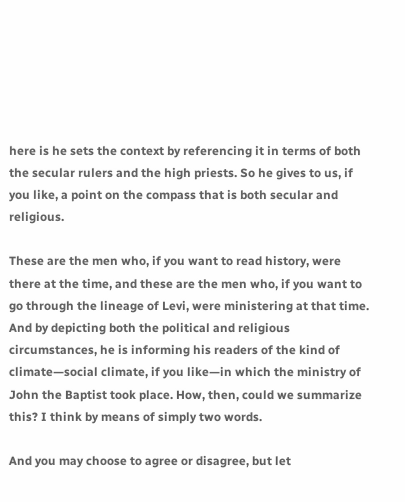here is he sets the context by referencing it in terms of both the secular rulers and the high priests. So he gives to us, if you like, a point on the compass that is both secular and religious.

These are the men who, if you want to read history, were there at the time, and these are the men who, if you want to go through the lineage of Levi, were ministering at that time. And by depicting both the political and religious circumstances, he is informing his readers of the kind of climate—social climate, if you like—in which the ministry of John the Baptist took place. How, then, could we summarize this? I think by means of simply two words.

And you may choose to agree or disagree, but let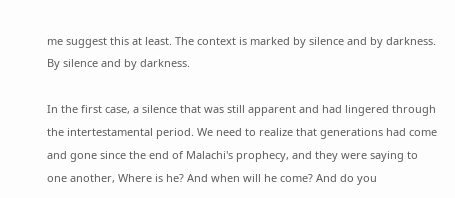me suggest this at least. The context is marked by silence and by darkness. By silence and by darkness.

In the first case, a silence that was still apparent and had lingered through the intertestamental period. We need to realize that generations had come and gone since the end of Malachi's prophecy, and they were saying to one another, Where is he? And when will he come? And do you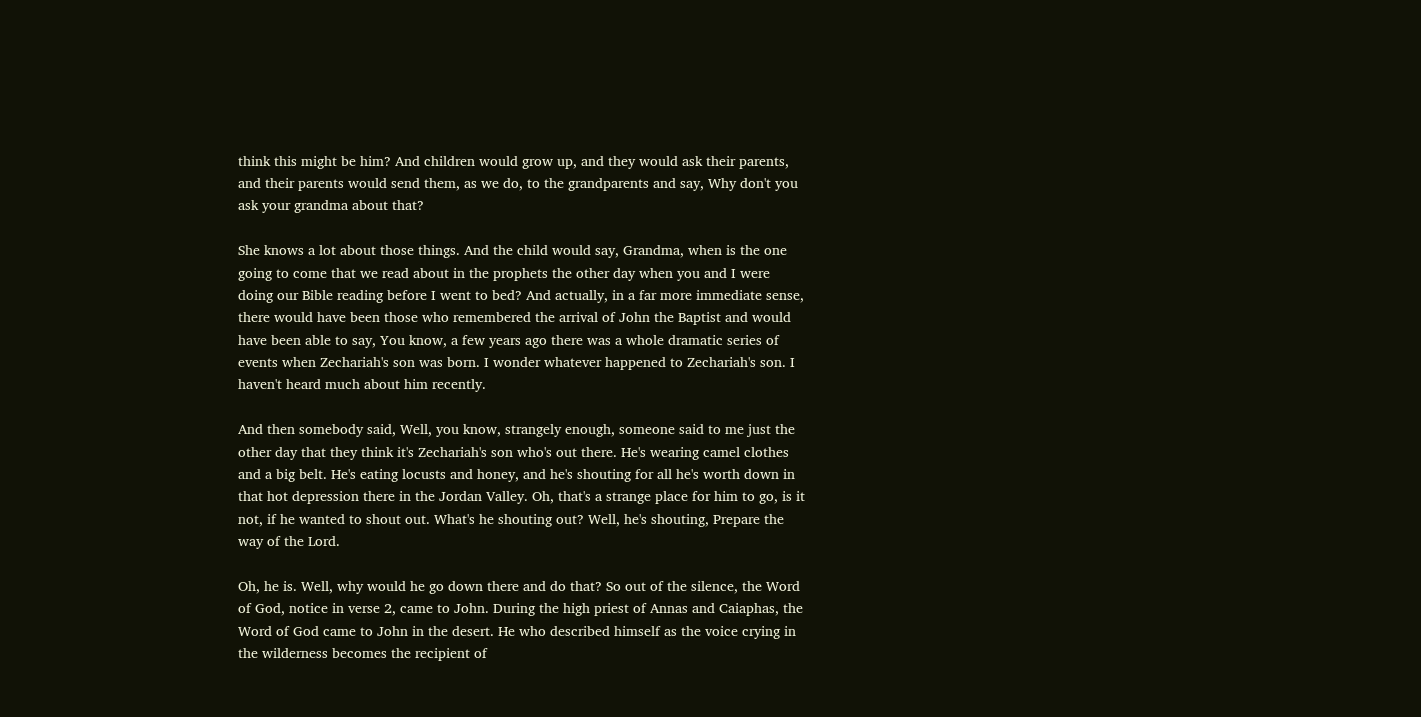think this might be him? And children would grow up, and they would ask their parents, and their parents would send them, as we do, to the grandparents and say, Why don't you ask your grandma about that?

She knows a lot about those things. And the child would say, Grandma, when is the one going to come that we read about in the prophets the other day when you and I were doing our Bible reading before I went to bed? And actually, in a far more immediate sense, there would have been those who remembered the arrival of John the Baptist and would have been able to say, You know, a few years ago there was a whole dramatic series of events when Zechariah's son was born. I wonder whatever happened to Zechariah's son. I haven't heard much about him recently.

And then somebody said, Well, you know, strangely enough, someone said to me just the other day that they think it's Zechariah's son who's out there. He's wearing camel clothes and a big belt. He's eating locusts and honey, and he's shouting for all he's worth down in that hot depression there in the Jordan Valley. Oh, that's a strange place for him to go, is it not, if he wanted to shout out. What's he shouting out? Well, he's shouting, Prepare the way of the Lord.

Oh, he is. Well, why would he go down there and do that? So out of the silence, the Word of God, notice in verse 2, came to John. During the high priest of Annas and Caiaphas, the Word of God came to John in the desert. He who described himself as the voice crying in the wilderness becomes the recipient of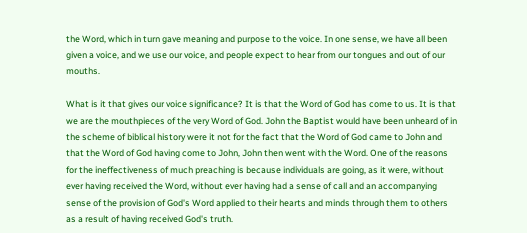the Word, which in turn gave meaning and purpose to the voice. In one sense, we have all been given a voice, and we use our voice, and people expect to hear from our tongues and out of our mouths.

What is it that gives our voice significance? It is that the Word of God has come to us. It is that we are the mouthpieces of the very Word of God. John the Baptist would have been unheard of in the scheme of biblical history were it not for the fact that the Word of God came to John and that the Word of God having come to John, John then went with the Word. One of the reasons for the ineffectiveness of much preaching is because individuals are going, as it were, without ever having received the Word, without ever having had a sense of call and an accompanying sense of the provision of God's Word applied to their hearts and minds through them to others as a result of having received God's truth.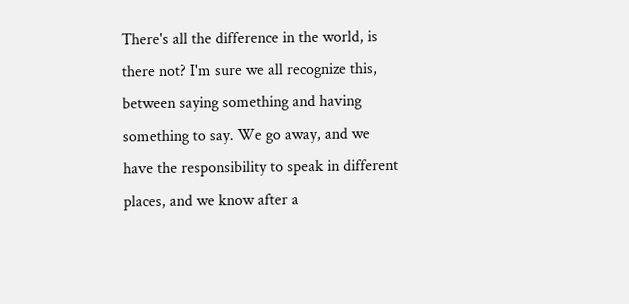There's all the difference in the world, is there not? I'm sure we all recognize this, between saying something and having something to say. We go away, and we have the responsibility to speak in different places, and we know after a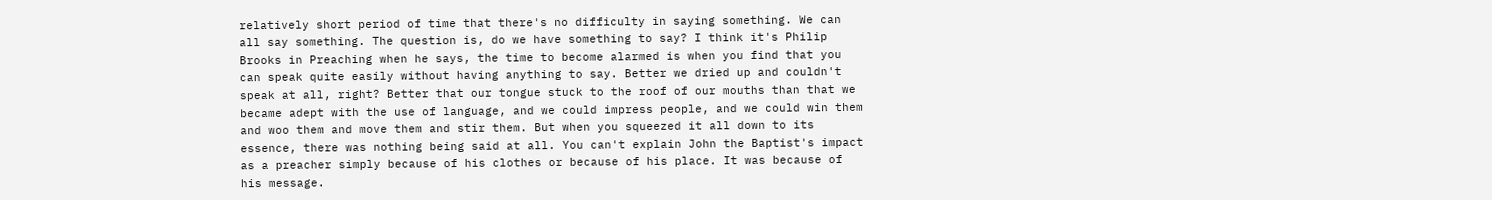relatively short period of time that there's no difficulty in saying something. We can all say something. The question is, do we have something to say? I think it's Philip Brooks in Preaching when he says, the time to become alarmed is when you find that you can speak quite easily without having anything to say. Better we dried up and couldn't speak at all, right? Better that our tongue stuck to the roof of our mouths than that we became adept with the use of language, and we could impress people, and we could win them and woo them and move them and stir them. But when you squeezed it all down to its essence, there was nothing being said at all. You can't explain John the Baptist's impact as a preacher simply because of his clothes or because of his place. It was because of his message.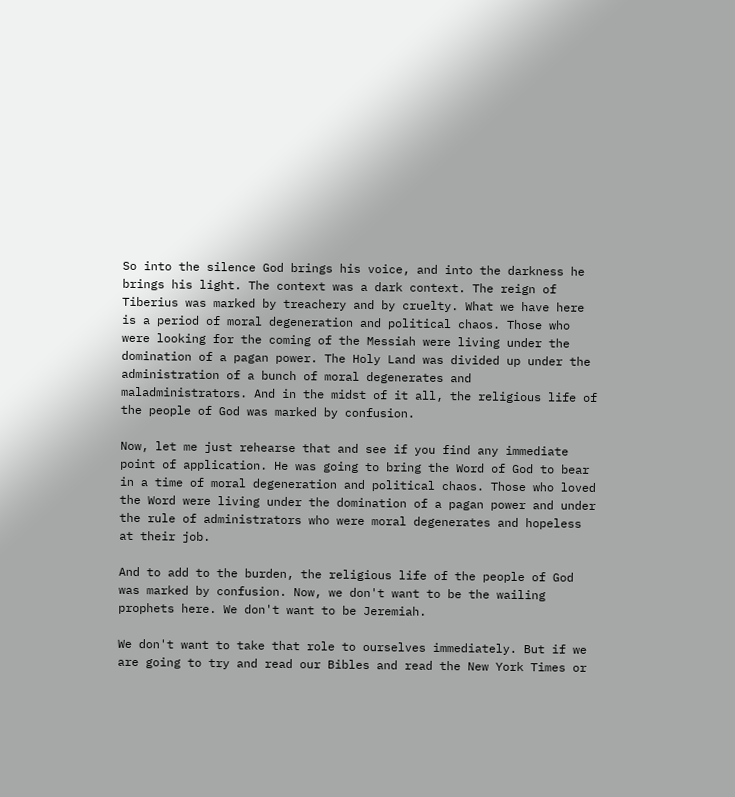So into the silence God brings his voice, and into the darkness he brings his light. The context was a dark context. The reign of Tiberius was marked by treachery and by cruelty. What we have here is a period of moral degeneration and political chaos. Those who were looking for the coming of the Messiah were living under the domination of a pagan power. The Holy Land was divided up under the administration of a bunch of moral degenerates and maladministrators. And in the midst of it all, the religious life of the people of God was marked by confusion.

Now, let me just rehearse that and see if you find any immediate point of application. He was going to bring the Word of God to bear in a time of moral degeneration and political chaos. Those who loved the Word were living under the domination of a pagan power and under the rule of administrators who were moral degenerates and hopeless at their job.

And to add to the burden, the religious life of the people of God was marked by confusion. Now, we don't want to be the wailing prophets here. We don't want to be Jeremiah.

We don't want to take that role to ourselves immediately. But if we are going to try and read our Bibles and read the New York Times or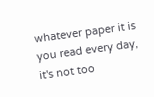whatever paper it is you read every day, it's not too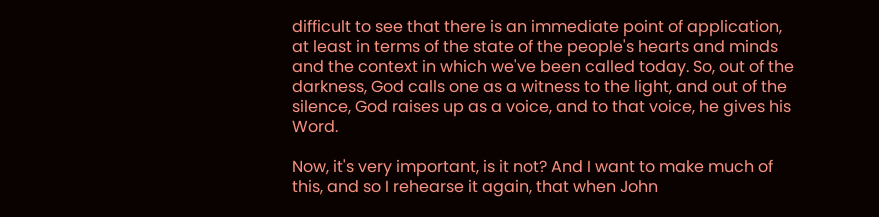difficult to see that there is an immediate point of application, at least in terms of the state of the people's hearts and minds and the context in which we've been called today. So, out of the darkness, God calls one as a witness to the light, and out of the silence, God raises up as a voice, and to that voice, he gives his Word.

Now, it's very important, is it not? And I want to make much of this, and so I rehearse it again, that when John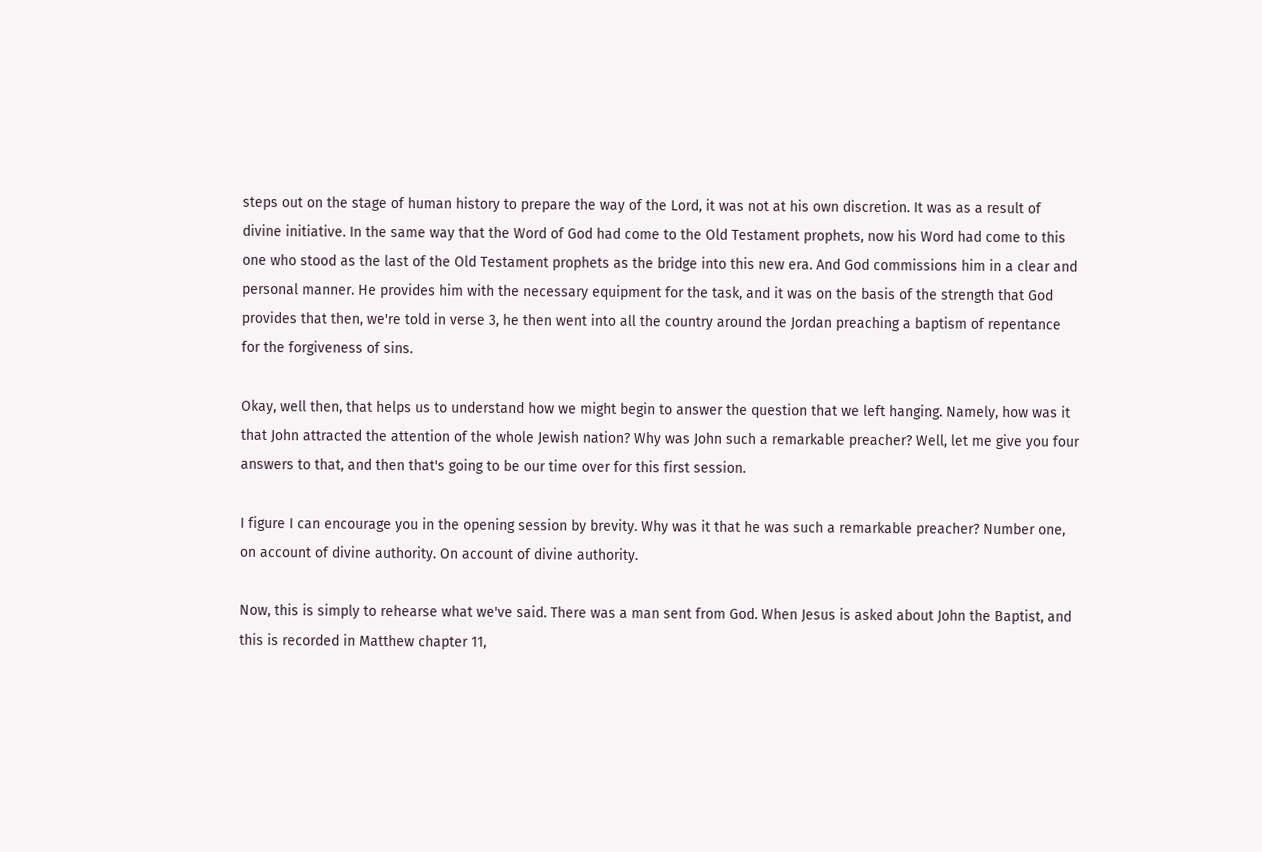steps out on the stage of human history to prepare the way of the Lord, it was not at his own discretion. It was as a result of divine initiative. In the same way that the Word of God had come to the Old Testament prophets, now his Word had come to this one who stood as the last of the Old Testament prophets as the bridge into this new era. And God commissions him in a clear and personal manner. He provides him with the necessary equipment for the task, and it was on the basis of the strength that God provides that then, we're told in verse 3, he then went into all the country around the Jordan preaching a baptism of repentance for the forgiveness of sins.

Okay, well then, that helps us to understand how we might begin to answer the question that we left hanging. Namely, how was it that John attracted the attention of the whole Jewish nation? Why was John such a remarkable preacher? Well, let me give you four answers to that, and then that's going to be our time over for this first session.

I figure I can encourage you in the opening session by brevity. Why was it that he was such a remarkable preacher? Number one, on account of divine authority. On account of divine authority.

Now, this is simply to rehearse what we've said. There was a man sent from God. When Jesus is asked about John the Baptist, and this is recorded in Matthew chapter 11,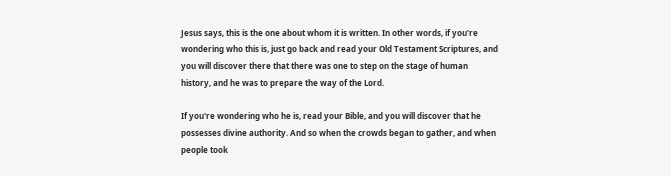Jesus says, this is the one about whom it is written. In other words, if you're wondering who this is, just go back and read your Old Testament Scriptures, and you will discover there that there was one to step on the stage of human history, and he was to prepare the way of the Lord.

If you're wondering who he is, read your Bible, and you will discover that he possesses divine authority. And so when the crowds began to gather, and when people took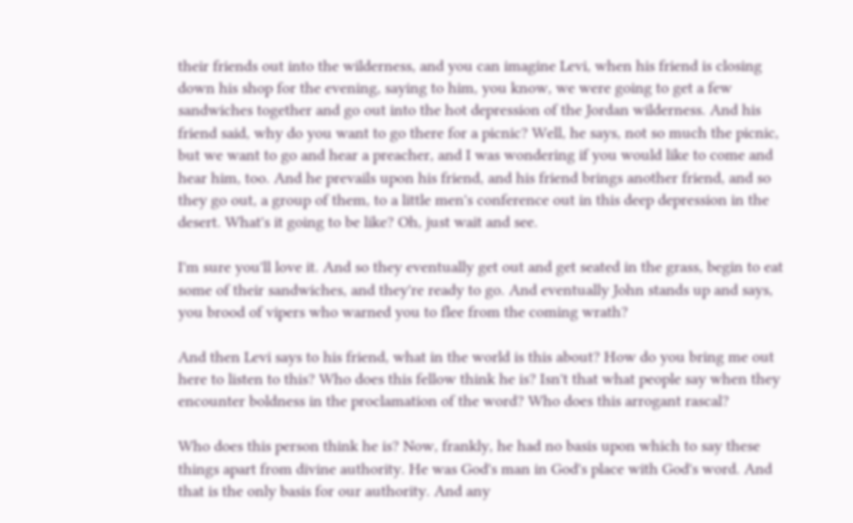their friends out into the wilderness, and you can imagine Levi, when his friend is closing down his shop for the evening, saying to him, you know, we were going to get a few sandwiches together and go out into the hot depression of the Jordan wilderness. And his friend said, why do you want to go there for a picnic? Well, he says, not so much the picnic, but we want to go and hear a preacher, and I was wondering if you would like to come and hear him, too. And he prevails upon his friend, and his friend brings another friend, and so they go out, a group of them, to a little men's conference out in this deep depression in the desert. What's it going to be like? Oh, just wait and see.

I'm sure you'll love it. And so they eventually get out and get seated in the grass, begin to eat some of their sandwiches, and they're ready to go. And eventually John stands up and says, you brood of vipers who warned you to flee from the coming wrath?

And then Levi says to his friend, what in the world is this about? How do you bring me out here to listen to this? Who does this fellow think he is? Isn't that what people say when they encounter boldness in the proclamation of the word? Who does this arrogant rascal?

Who does this person think he is? Now, frankly, he had no basis upon which to say these things apart from divine authority. He was God's man in God's place with God's word. And that is the only basis for our authority. And any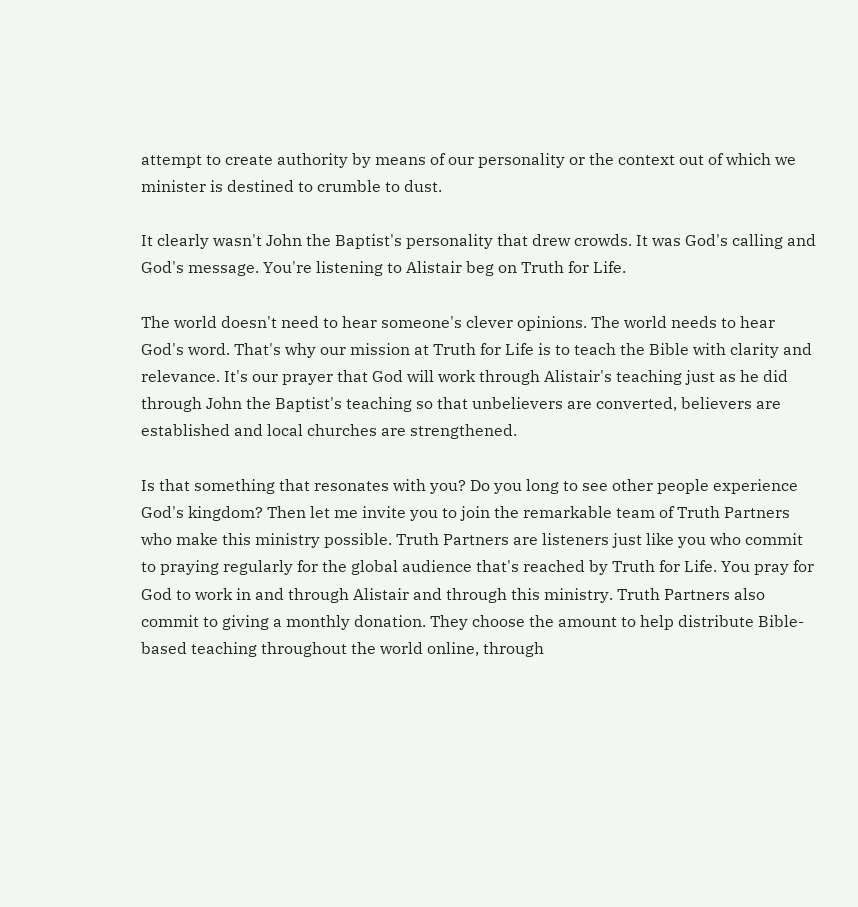attempt to create authority by means of our personality or the context out of which we minister is destined to crumble to dust.

It clearly wasn't John the Baptist's personality that drew crowds. It was God's calling and God's message. You're listening to Alistair beg on Truth for Life.

The world doesn't need to hear someone's clever opinions. The world needs to hear God's word. That's why our mission at Truth for Life is to teach the Bible with clarity and relevance. It's our prayer that God will work through Alistair's teaching just as he did through John the Baptist's teaching so that unbelievers are converted, believers are established and local churches are strengthened.

Is that something that resonates with you? Do you long to see other people experience God's kingdom? Then let me invite you to join the remarkable team of Truth Partners who make this ministry possible. Truth Partners are listeners just like you who commit to praying regularly for the global audience that's reached by Truth for Life. You pray for God to work in and through Alistair and through this ministry. Truth Partners also commit to giving a monthly donation. They choose the amount to help distribute Bible-based teaching throughout the world online, through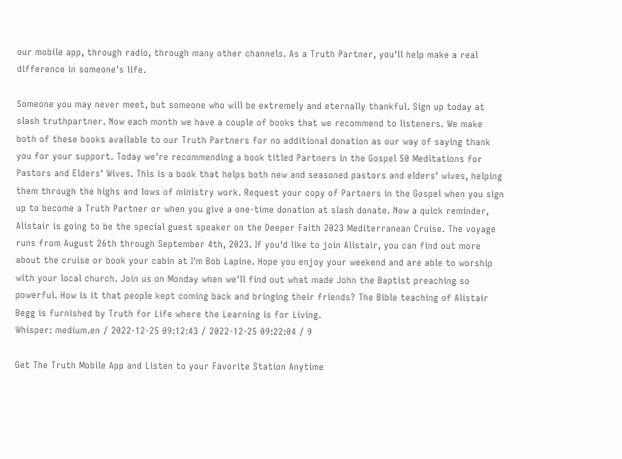our mobile app, through radio, through many other channels. As a Truth Partner, you'll help make a real difference in someone's life.

Someone you may never meet, but someone who will be extremely and eternally thankful. Sign up today at slash truthpartner. Now each month we have a couple of books that we recommend to listeners. We make both of these books available to our Truth Partners for no additional donation as our way of saying thank you for your support. Today we're recommending a book titled Partners in the Gospel 50 Meditations for Pastors and Elders' Wives. This is a book that helps both new and seasoned pastors and elders' wives, helping them through the highs and lows of ministry work. Request your copy of Partners in the Gospel when you sign up to become a Truth Partner or when you give a one-time donation at slash donate. Now a quick reminder, Alistair is going to be the special guest speaker on the Deeper Faith 2023 Mediterranean Cruise. The voyage runs from August 26th through September 4th, 2023. If you'd like to join Alistair, you can find out more about the cruise or book your cabin at I'm Bob Lapine. Hope you enjoy your weekend and are able to worship with your local church. Join us on Monday when we'll find out what made John the Baptist preaching so powerful. How is it that people kept coming back and bringing their friends? The Bible teaching of Alistair Begg is furnished by Truth for Life where the Learning is for Living.
Whisper: medium.en / 2022-12-25 09:12:43 / 2022-12-25 09:22:04 / 9

Get The Truth Mobile App and Listen to your Favorite Station Anytime